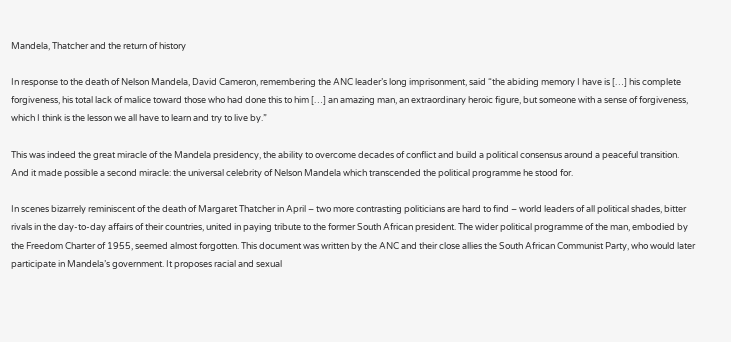Mandela, Thatcher and the return of history

In response to the death of Nelson Mandela, David Cameron, remembering the ANC leader’s long imprisonment, said “the abiding memory I have is […] his complete forgiveness, his total lack of malice toward those who had done this to him […] an amazing man, an extraordinary heroic figure, but someone with a sense of forgiveness, which I think is the lesson we all have to learn and try to live by.”

This was indeed the great miracle of the Mandela presidency, the ability to overcome decades of conflict and build a political consensus around a peaceful transition. And it made possible a second miracle: the universal celebrity of Nelson Mandela which transcended the political programme he stood for.

In scenes bizarrely reminiscent of the death of Margaret Thatcher in April – two more contrasting politicians are hard to find – world leaders of all political shades, bitter rivals in the day-to-day affairs of their countries, united in paying tribute to the former South African president. The wider political programme of the man, embodied by the Freedom Charter of 1955, seemed almost forgotten. This document was written by the ANC and their close allies the South African Communist Party, who would later participate in Mandela’s government. It proposes racial and sexual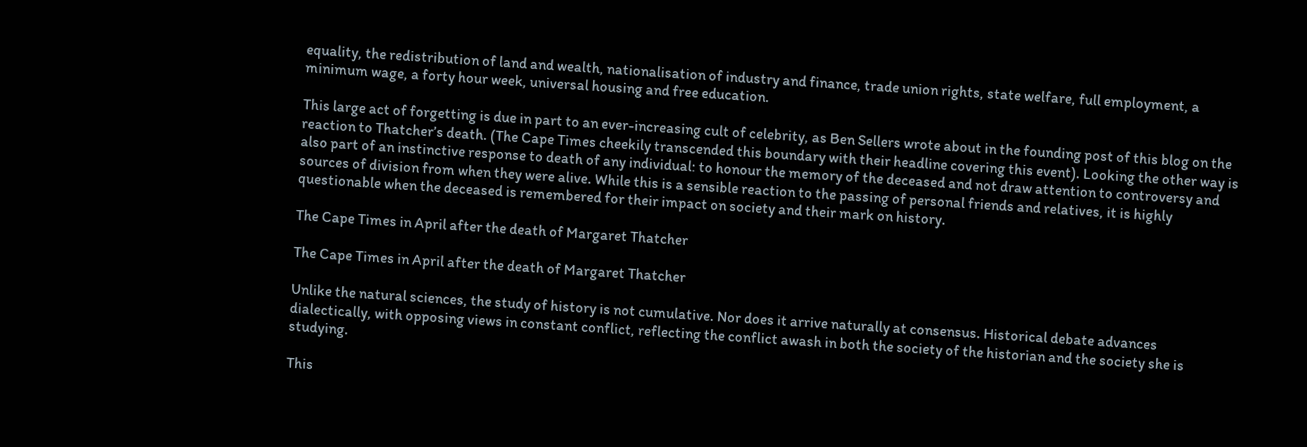equality, the redistribution of land and wealth, nationalisation of industry and finance, trade union rights, state welfare, full employment, a minimum wage, a forty hour week, universal housing and free education.

This large act of forgetting is due in part to an ever-increasing cult of celebrity, as Ben Sellers wrote about in the founding post of this blog on the reaction to Thatcher’s death. (The Cape Times cheekily transcended this boundary with their headline covering this event). Looking the other way is also part of an instinctive response to death of any individual: to honour the memory of the deceased and not draw attention to controversy and sources of division from when they were alive. While this is a sensible reaction to the passing of personal friends and relatives, it is highly questionable when the deceased is remembered for their impact on society and their mark on history.

The Cape Times in April after the death of Margaret Thatcher

The Cape Times in April after the death of Margaret Thatcher

Unlike the natural sciences, the study of history is not cumulative. Nor does it arrive naturally at consensus. Historical debate advances dialectically, with opposing views in constant conflict, reflecting the conflict awash in both the society of the historian and the society she is studying.

This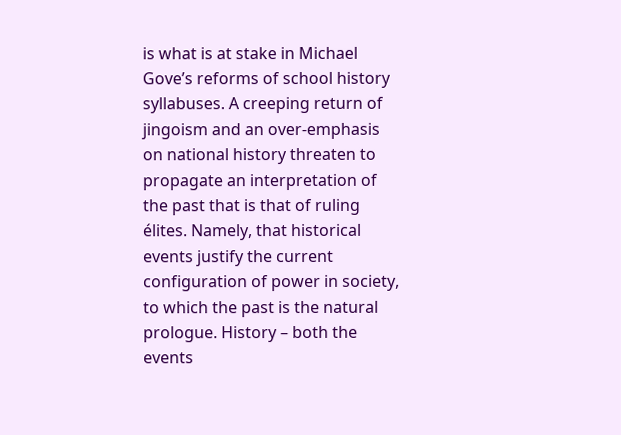is what is at stake in Michael Gove’s reforms of school history syllabuses. A creeping return of jingoism and an over-emphasis on national history threaten to propagate an interpretation of the past that is that of ruling élites. Namely, that historical events justify the current configuration of power in society, to which the past is the natural prologue. History – both the events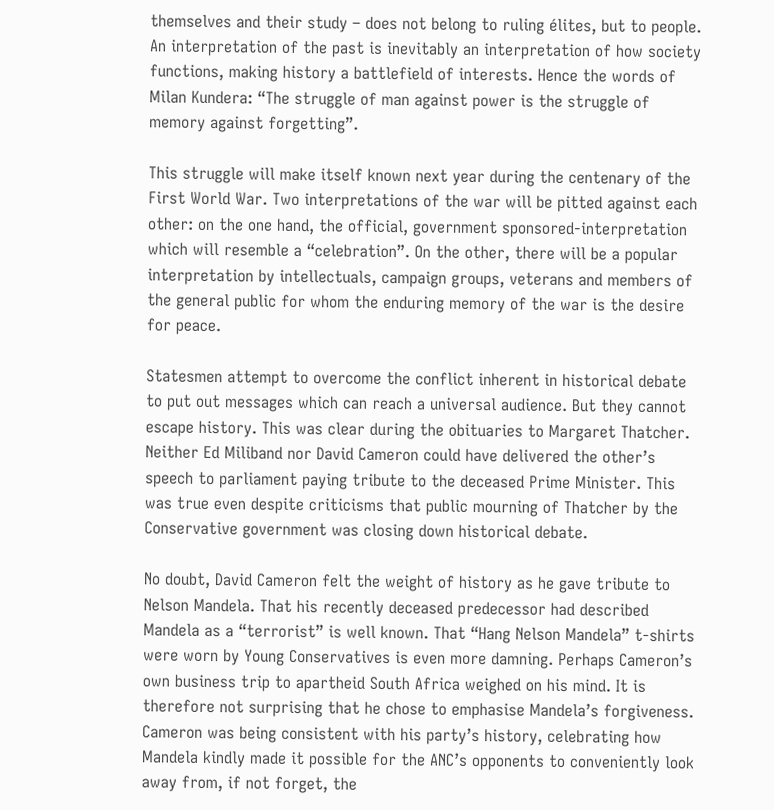themselves and their study – does not belong to ruling élites, but to people. An interpretation of the past is inevitably an interpretation of how society functions, making history a battlefield of interests. Hence the words of Milan Kundera: “The struggle of man against power is the struggle of memory against forgetting”.

This struggle will make itself known next year during the centenary of the First World War. Two interpretations of the war will be pitted against each other: on the one hand, the official, government sponsored-interpretation which will resemble a “celebration”. On the other, there will be a popular interpretation by intellectuals, campaign groups, veterans and members of the general public for whom the enduring memory of the war is the desire for peace.

Statesmen attempt to overcome the conflict inherent in historical debate to put out messages which can reach a universal audience. But they cannot escape history. This was clear during the obituaries to Margaret Thatcher. Neither Ed Miliband nor David Cameron could have delivered the other’s speech to parliament paying tribute to the deceased Prime Minister. This was true even despite criticisms that public mourning of Thatcher by the Conservative government was closing down historical debate.

No doubt, David Cameron felt the weight of history as he gave tribute to Nelson Mandela. That his recently deceased predecessor had described Mandela as a “terrorist” is well known. That “Hang Nelson Mandela” t-shirts were worn by Young Conservatives is even more damning. Perhaps Cameron’s own business trip to apartheid South Africa weighed on his mind. It is therefore not surprising that he chose to emphasise Mandela’s forgiveness. Cameron was being consistent with his party’s history, celebrating how Mandela kindly made it possible for the ANC’s opponents to conveniently look away from, if not forget, the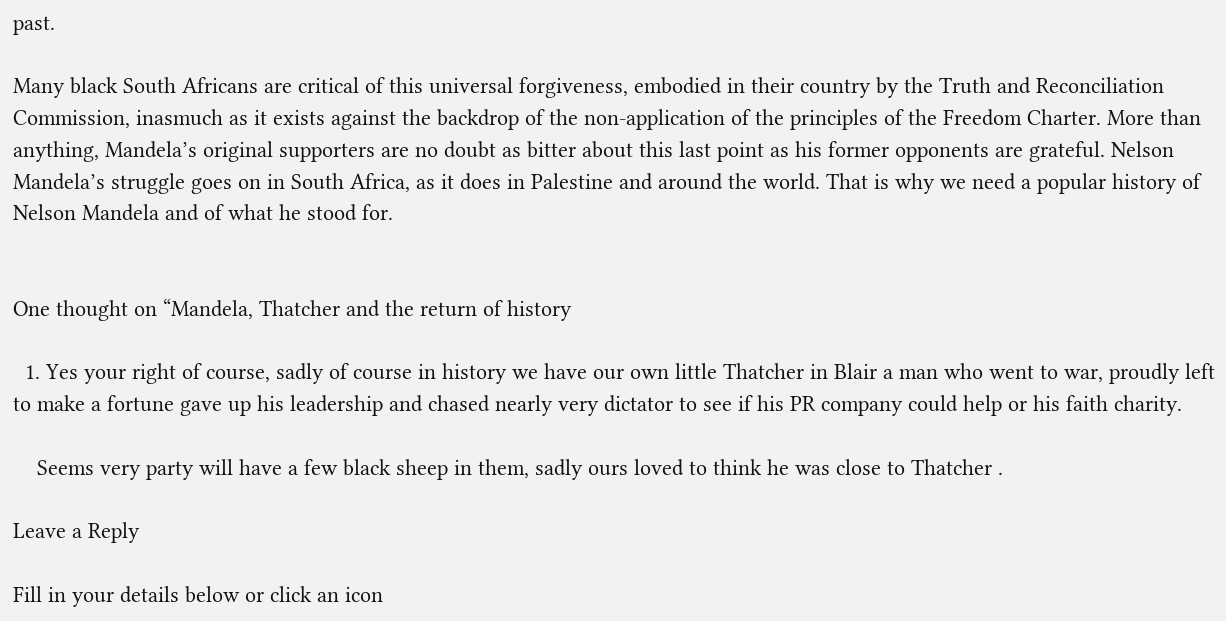past.

Many black South Africans are critical of this universal forgiveness, embodied in their country by the Truth and Reconciliation Commission, inasmuch as it exists against the backdrop of the non-application of the principles of the Freedom Charter. More than anything, Mandela’s original supporters are no doubt as bitter about this last point as his former opponents are grateful. Nelson Mandela’s struggle goes on in South Africa, as it does in Palestine and around the world. That is why we need a popular history of Nelson Mandela and of what he stood for.


One thought on “Mandela, Thatcher and the return of history

  1. Yes your right of course, sadly of course in history we have our own little Thatcher in Blair a man who went to war, proudly left to make a fortune gave up his leadership and chased nearly very dictator to see if his PR company could help or his faith charity.

    Seems very party will have a few black sheep in them, sadly ours loved to think he was close to Thatcher .

Leave a Reply

Fill in your details below or click an icon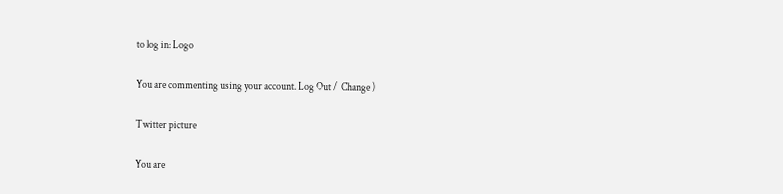to log in: Logo

You are commenting using your account. Log Out /  Change )

Twitter picture

You are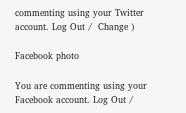commenting using your Twitter account. Log Out /  Change )

Facebook photo

You are commenting using your Facebook account. Log Out /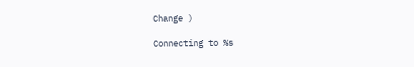Change )

Connecting to %s